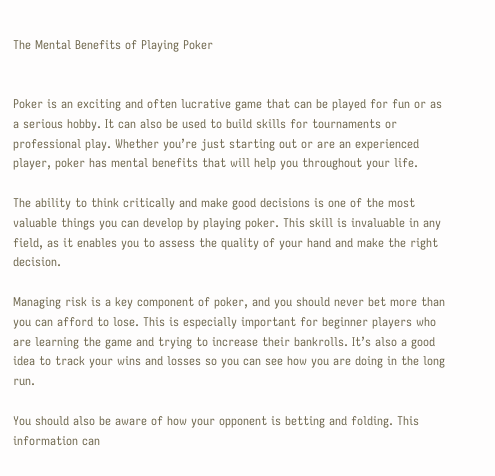The Mental Benefits of Playing Poker


Poker is an exciting and often lucrative game that can be played for fun or as a serious hobby. It can also be used to build skills for tournaments or professional play. Whether you’re just starting out or are an experienced player, poker has mental benefits that will help you throughout your life.

The ability to think critically and make good decisions is one of the most valuable things you can develop by playing poker. This skill is invaluable in any field, as it enables you to assess the quality of your hand and make the right decision.

Managing risk is a key component of poker, and you should never bet more than you can afford to lose. This is especially important for beginner players who are learning the game and trying to increase their bankrolls. It’s also a good idea to track your wins and losses so you can see how you are doing in the long run.

You should also be aware of how your opponent is betting and folding. This information can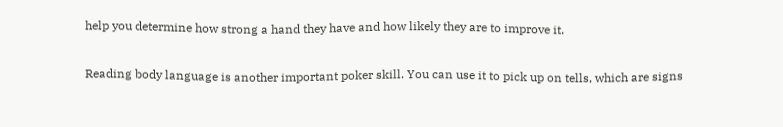help you determine how strong a hand they have and how likely they are to improve it.

Reading body language is another important poker skill. You can use it to pick up on tells, which are signs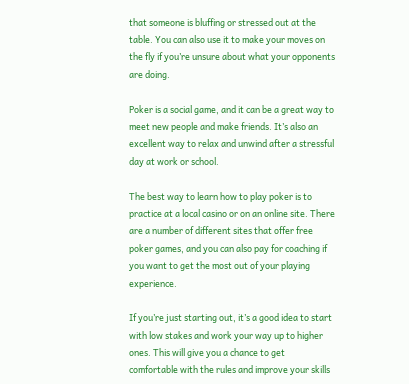that someone is bluffing or stressed out at the table. You can also use it to make your moves on the fly if you’re unsure about what your opponents are doing.

Poker is a social game, and it can be a great way to meet new people and make friends. It’s also an excellent way to relax and unwind after a stressful day at work or school.

The best way to learn how to play poker is to practice at a local casino or on an online site. There are a number of different sites that offer free poker games, and you can also pay for coaching if you want to get the most out of your playing experience.

If you’re just starting out, it’s a good idea to start with low stakes and work your way up to higher ones. This will give you a chance to get comfortable with the rules and improve your skills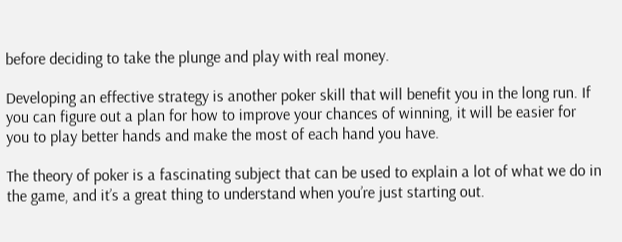before deciding to take the plunge and play with real money.

Developing an effective strategy is another poker skill that will benefit you in the long run. If you can figure out a plan for how to improve your chances of winning, it will be easier for you to play better hands and make the most of each hand you have.

The theory of poker is a fascinating subject that can be used to explain a lot of what we do in the game, and it’s a great thing to understand when you’re just starting out.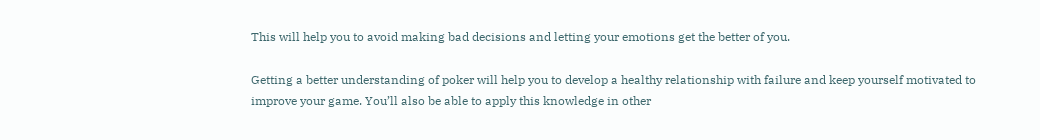This will help you to avoid making bad decisions and letting your emotions get the better of you.

Getting a better understanding of poker will help you to develop a healthy relationship with failure and keep yourself motivated to improve your game. You’ll also be able to apply this knowledge in other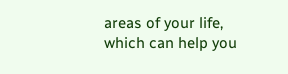areas of your life, which can help you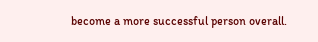become a more successful person overall.